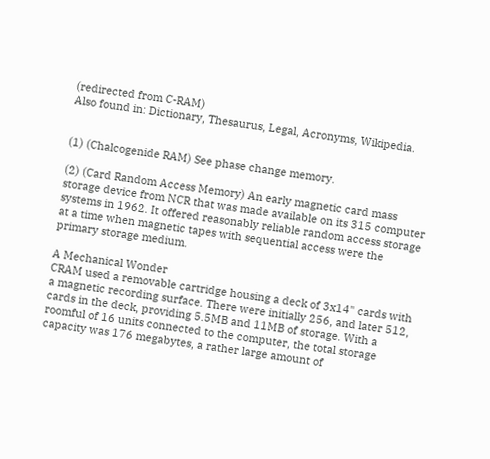(redirected from C-RAM)
Also found in: Dictionary, Thesaurus, Legal, Acronyms, Wikipedia.


(1) (Chalcogenide RAM) See phase change memory.

(2) (Card Random Access Memory) An early magnetic card mass storage device from NCR that was made available on its 315 computer systems in 1962. It offered reasonably reliable random access storage at a time when magnetic tapes with sequential access were the primary storage medium.

A Mechanical Wonder
CRAM used a removable cartridge housing a deck of 3x14" cards with a magnetic recording surface. There were initially 256, and later 512, cards in the deck, providing 5.5MB and 11MB of storage. With a roomful of 16 units connected to the computer, the total storage capacity was 176 megabytes, a rather large amount of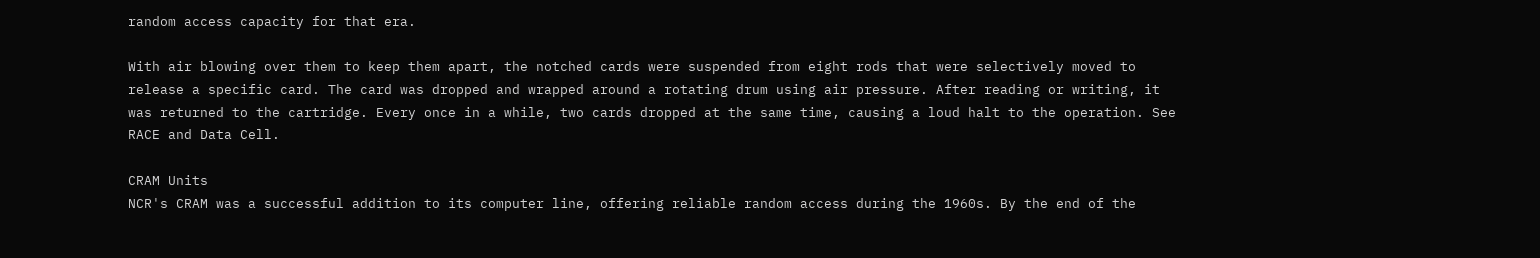random access capacity for that era.

With air blowing over them to keep them apart, the notched cards were suspended from eight rods that were selectively moved to release a specific card. The card was dropped and wrapped around a rotating drum using air pressure. After reading or writing, it was returned to the cartridge. Every once in a while, two cards dropped at the same time, causing a loud halt to the operation. See RACE and Data Cell.

CRAM Units
NCR's CRAM was a successful addition to its computer line, offering reliable random access during the 1960s. By the end of the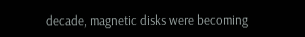decade, magnetic disks were becoming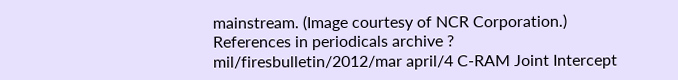mainstream. (Image courtesy of NCR Corporation.)
References in periodicals archive ?
mil/firesbulletin/2012/mar april/4 C-RAM Joint Intercept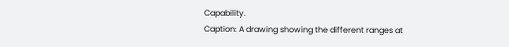Capability.
Caption: A drawing showing the different ranges at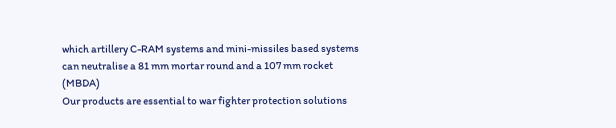which artillery C-RAM systems and mini-missiles based systems can neutralise a 81 mm mortar round and a 107 mm rocket (MBDA)
Our products are essential to war fighter protection solutions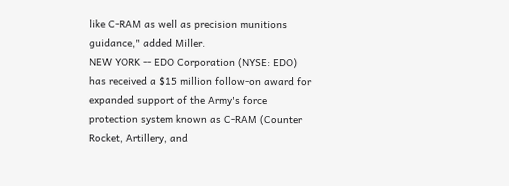like C-RAM as well as precision munitions guidance," added Miller.
NEW YORK -- EDO Corporation (NYSE: EDO) has received a $15 million follow-on award for expanded support of the Army's force protection system known as C-RAM (Counter Rocket, Artillery, and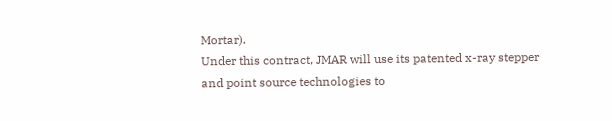Mortar).
Under this contract, JMAR will use its patented x-ray stepper and point source technologies to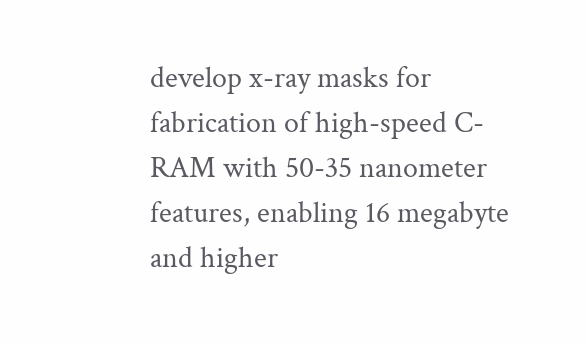develop x-ray masks for fabrication of high-speed C-RAM with 50-35 nanometer features, enabling 16 megabyte and higher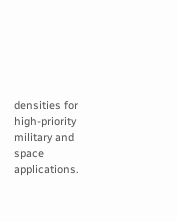densities for high-priority military and space applications.